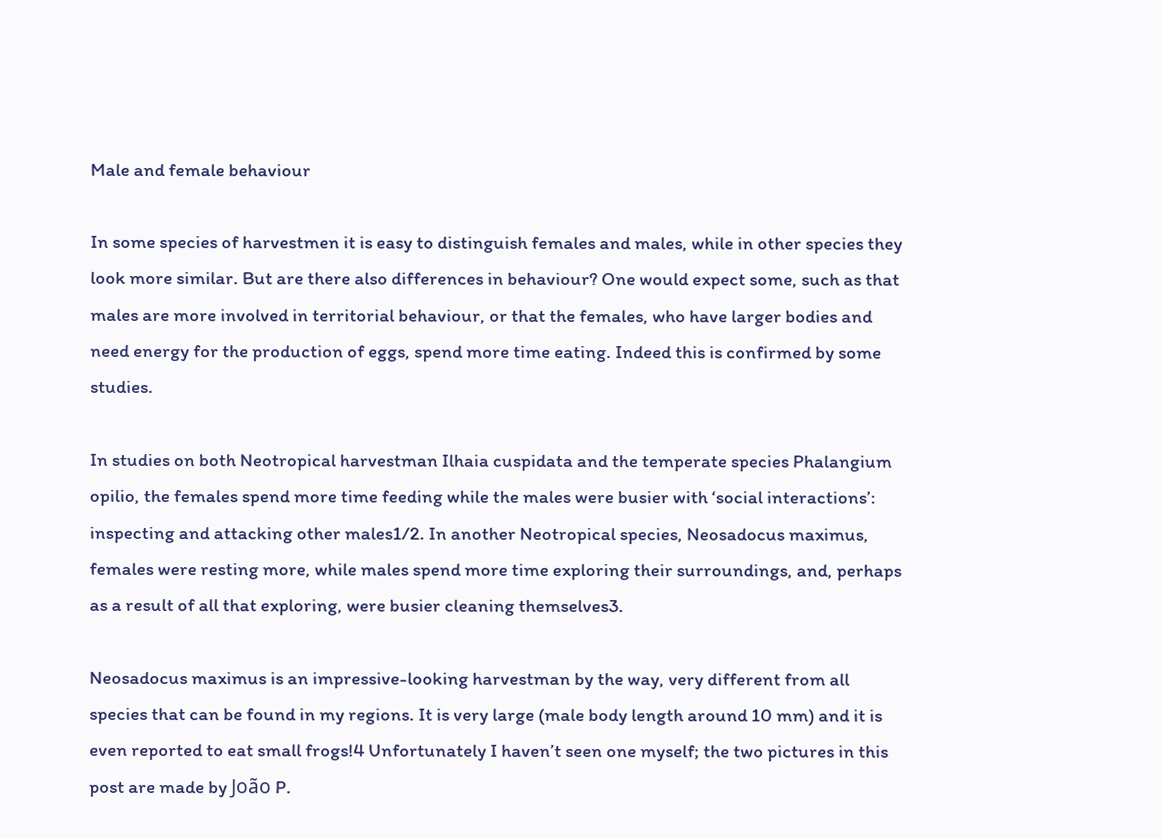Male and female behaviour

In some species of harvestmen it is easy to distinguish females and males, while in other species they look more similar. But are there also differences in behaviour? One would expect some, such as that males are more involved in territorial behaviour, or that the females, who have larger bodies and need energy for the production of eggs, spend more time eating. Indeed this is confirmed by some studies.

In studies on both Neotropical harvestman Ilhaia cuspidata and the temperate species Phalangium opilio, the females spend more time feeding while the males were busier with ‘social interactions’: inspecting and attacking other males1/2. In another Neotropical species, Neosadocus maximus, females were resting more, while males spend more time exploring their surroundings, and, perhaps as a result of all that exploring, were busier cleaning themselves3.

Neosadocus maximus is an impressive-looking harvestman by the way, very different from all species that can be found in my regions. It is very large (male body length around 10 mm) and it is even reported to eat small frogs!4 Unfortunately I haven’t seen one myself; the two pictures in this post are made by João P.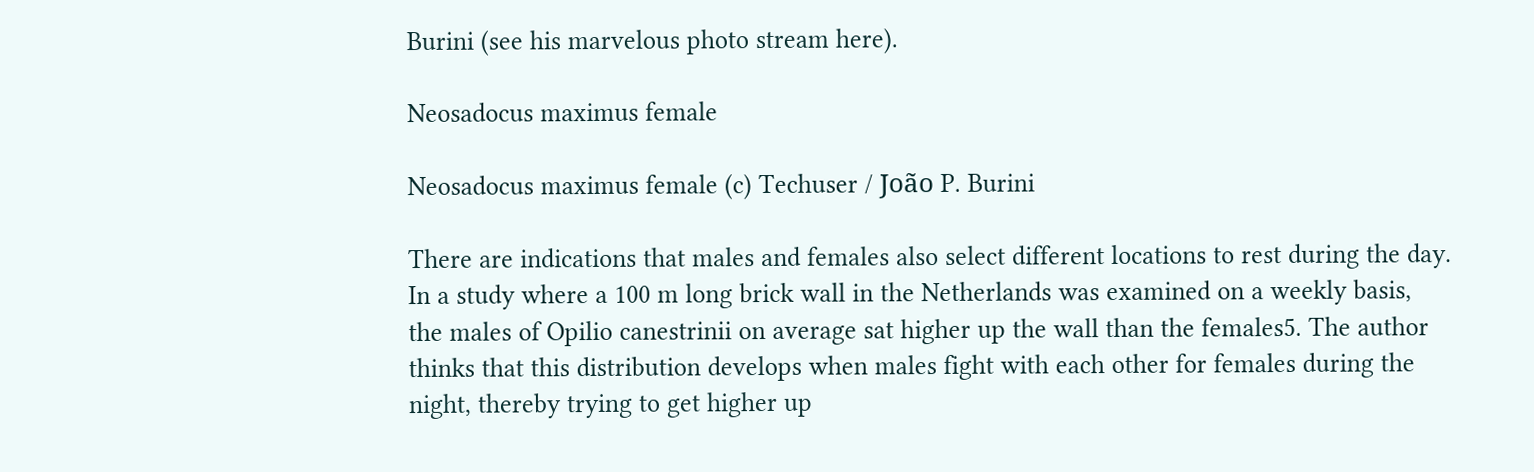Burini (see his marvelous photo stream here).

Neosadocus maximus female

Neosadocus maximus female (c) Techuser / João P. Burini

There are indications that males and females also select different locations to rest during the day. In a study where a 100 m long brick wall in the Netherlands was examined on a weekly basis, the males of Opilio canestrinii on average sat higher up the wall than the females5. The author thinks that this distribution develops when males fight with each other for females during the night, thereby trying to get higher up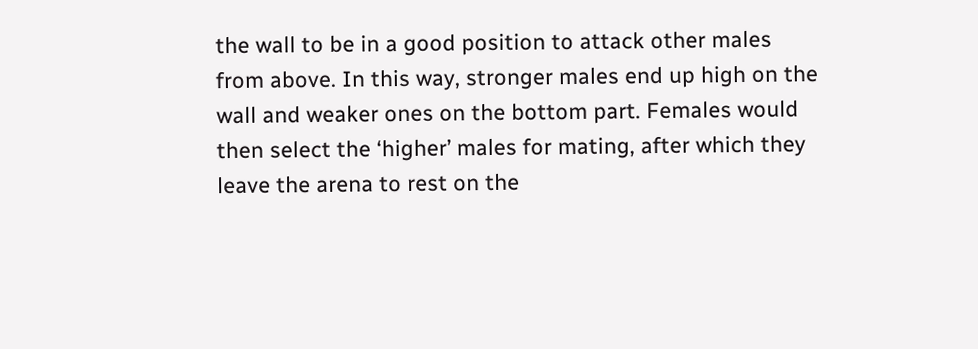the wall to be in a good position to attack other males from above. In this way, stronger males end up high on the wall and weaker ones on the bottom part. Females would then select the ‘higher’ males for mating, after which they leave the arena to rest on the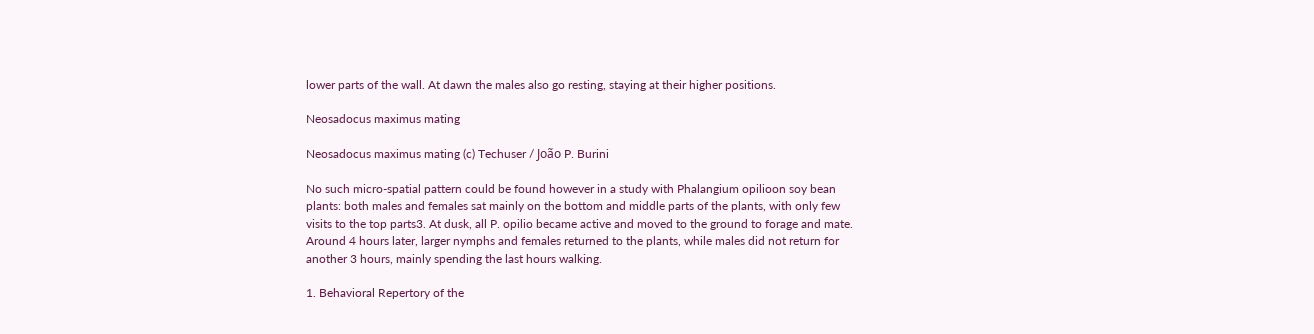lower parts of the wall. At dawn the males also go resting, staying at their higher positions.

Neosadocus maximus mating

Neosadocus maximus mating (c) Techuser / João P. Burini

No such micro-spatial pattern could be found however in a study with Phalangium opilioon soy bean plants: both males and females sat mainly on the bottom and middle parts of the plants, with only few visits to the top parts3. At dusk, all P. opilio became active and moved to the ground to forage and mate. Around 4 hours later, larger nymphs and females returned to the plants, while males did not return for another 3 hours, mainly spending the last hours walking.

1. Behavioral Repertory of the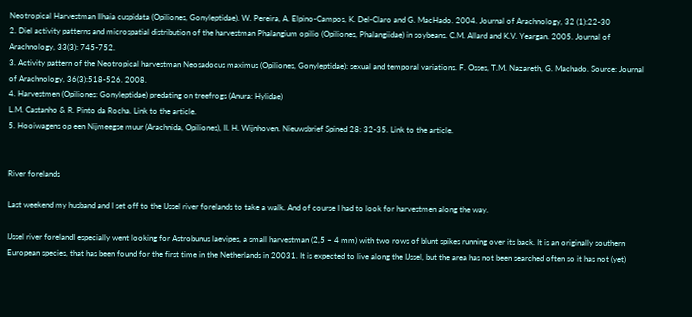Neotropical Harvestman Ilhaia cuspidata (Opiliones, Gonyleptidae). W. Pereira, A. Elpino-Campos, K. Del-Claro and G. MacHado. 2004. Journal of Arachnology, 32 (1):22-30
2. Diel activity patterns and microspatial distribution of the harvestman Phalangium opilio (Opiliones, Phalangiidae) in soybeans. C.M. Allard and K.V. Yeargan. 2005. Journal of Arachnology, 33(3): 745-752.
3. Activity pattern of the Neotropical harvestman Neosadocus maximus (Opiliones, Gonyleptidae): sexual and temporal variations. F. Osses, T.M. Nazareth, G. Machado. Source: Journal of Arachnology, 36(3):518-526. 2008.
4. Harvestmen (Opiliones: Gonyleptidae) predating on treefrogs (Anura: Hylidae)
L.M. Castanho & R. Pinto da Rocha. Link to the article.
5. Hooiwagens op een Nijmeegse muur (Arachnida, Opiliones), II. H. Wijnhoven. Nieuwsbrief Spined 28: 32-35. Link to the article.


River forelands

Last weekend my husband and I set off to the IJssel river forelands to take a walk. And of course I had to look for harvestmen along the way.

IJssel river forelandI especially went looking for Astrobunus laevipes, a small harvestman (2,5 – 4 mm) with two rows of blunt spikes running over its back. It is an originally southern European species, that has been found for the first time in the Netherlands in 20031. It is expected to live along the IJssel, but the area has not been searched often so it has not (yet)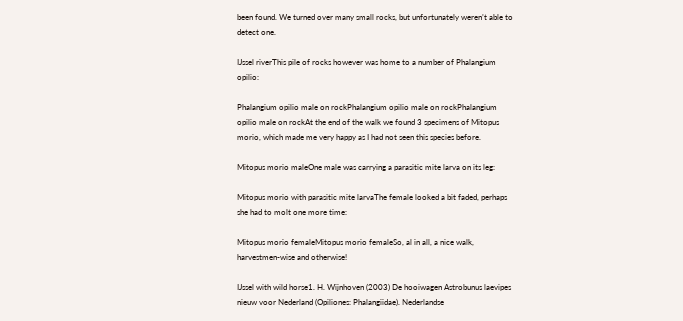been found. We turned over many small rocks, but unfortunately weren’t able to detect one.

IJssel riverThis pile of rocks however was home to a number of Phalangium opilio:

Phalangium opilio male on rockPhalangium opilio male on rockPhalangium opilio male on rockAt the end of the walk we found 3 specimens of Mitopus morio, which made me very happy as I had not seen this species before.

Mitopus morio maleOne male was carrying a parasitic mite larva on its leg:

Mitopus morio with parasitic mite larvaThe female looked a bit faded, perhaps she had to molt one more time:

Mitopus morio femaleMitopus morio femaleSo, al in all, a nice walk, harvestmen-wise and otherwise!

IJssel with wild horse1. H. Wijnhoven (2003) De hooiwagen Astrobunus laevipes nieuw voor Nederland (Opiliones: Phalangiidae). Nederlandse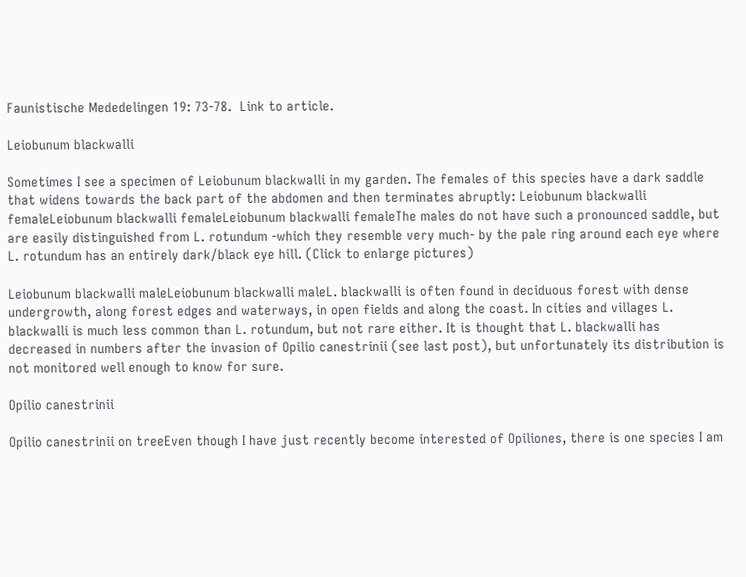Faunistische Mededelingen 19: 73-78.  Link to article.

Leiobunum blackwalli

Sometimes I see a specimen of Leiobunum blackwalli in my garden. The females of this species have a dark saddle that widens towards the back part of the abdomen and then terminates abruptly: Leiobunum blackwalli femaleLeiobunum blackwalli femaleLeiobunum blackwalli femaleThe males do not have such a pronounced saddle, but are easily distinguished from L. rotundum -which they resemble very much- by the pale ring around each eye where L. rotundum has an entirely dark/black eye hill. (Click to enlarge pictures)

Leiobunum blackwalli maleLeiobunum blackwalli maleL. blackwalli is often found in deciduous forest with dense undergrowth, along forest edges and waterways, in open fields and along the coast. In cities and villages L. blackwalli is much less common than L. rotundum, but not rare either. It is thought that L. blackwalli has decreased in numbers after the invasion of Opilio canestrinii (see last post), but unfortunately its distribution is not monitored well enough to know for sure.

Opilio canestrinii

Opilio canestrinii on treeEven though I have just recently become interested of Opiliones, there is one species I am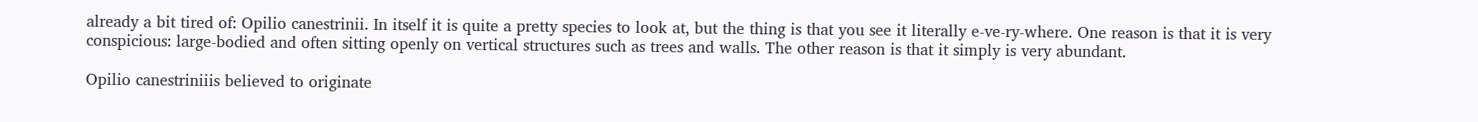already a bit tired of: Opilio canestrinii. In itself it is quite a pretty species to look at, but the thing is that you see it literally e-ve-ry-where. One reason is that it is very conspicious: large-bodied and often sitting openly on vertical structures such as trees and walls. The other reason is that it simply is very abundant.

Opilio canestriniiis believed to originate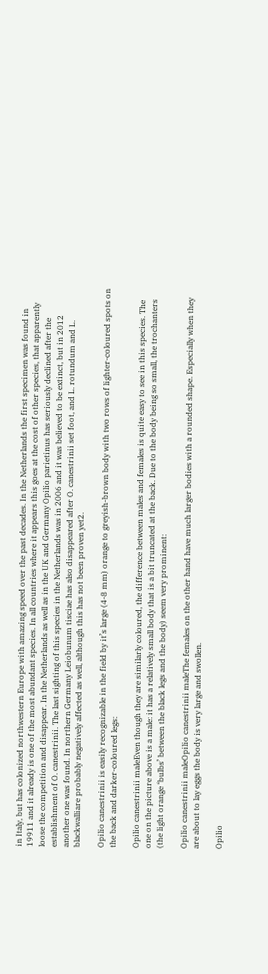in Italy, but has colonized northwestern Europe with amazing speed over the past decades. In the Netherlands the first specimen was found in 19911 and it already is one of the most abundant species. In all countries where it appears this goes at the cost of other species, that apparently loose the competition and disappear. In the Netherlands as well as in the UK and Germany Opilio parietinus has seriously declined after the establishment of O. canestrinii. The last sighting of this species in the Netherlands was in 2006 and it was believed to be extinct, but in 2012 another one was found. In northern Germany Leiobunum tisciae has also disappeared after O. canestrinii set foot, and L. rotundum and L. blackwalliare probably negatively affected as well, although this has not been proven yet2.

Opilio canestrinii is easily recognizable in the field by it’s large (4-8 mm) orange to greyish-brown body with two rows of lighter-coloured spots on the back and darker-coloured legs:

Opilio canestrinii maleEven though they are similarly coloured, the difference between males and females is quite easy to see in this species. The one on the picture above is a male: it has a relatively small body that is a bit truncated at the back. Due to the body being so small, the trochanters (the light orange ‘bulbs’ between the black legs and the body) seem very prominent:

Opilio canestrinii maleOpilio canestrinii maleThe females on the other hand have much larger bodies with a rounded shape. Especially when they are about to lay eggs the body is very large and swollen.

Opilio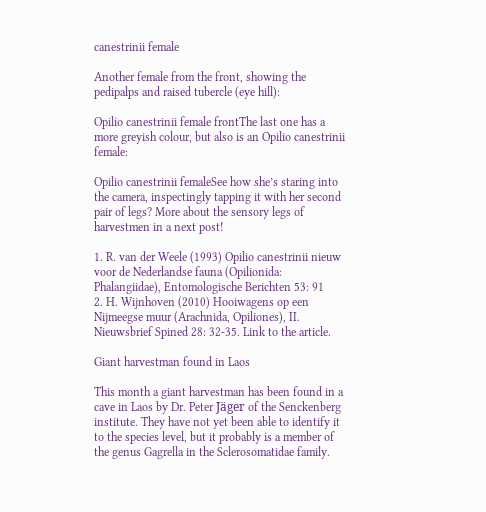canestrinii female

Another female from the front, showing the pedipalps and raised tubercle (eye hill):

Opilio canestrinii female frontThe last one has a more greyish colour, but also is an Opilio canestrinii female:

Opilio canestrinii femaleSee how she’s staring into the camera, inspectingly tapping it with her second pair of legs? More about the sensory legs of harvestmen in a next post!

1. R. van der Weele (1993) Opilio canestrinii nieuw voor de Nederlandse fauna (Opilionida: Phalangiidae), Entomologische Berichten 53: 91
2. H. Wijnhoven (2010) Hooiwagens op een Nijmeegse muur (Arachnida, Opiliones), II. Nieuwsbrief Spined 28: 32-35. Link to the article.

Giant harvestman found in Laos

This month a giant harvestman has been found in a cave in Laos by Dr. Peter Jäger of the Senckenberg institute. They have not yet been able to identify it to the species level, but it probably is a member of the genus Gagrella in the Sclerosomatidae family.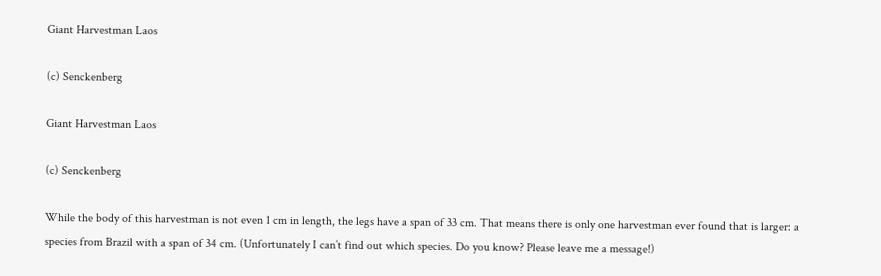Giant Harvestman Laos

(c) Senckenberg

Giant Harvestman Laos

(c) Senckenberg

While the body of this harvestman is not even 1 cm in length, the legs have a span of 33 cm. That means there is only one harvestman ever found that is larger: a species from Brazil with a span of 34 cm. (Unfortunately I can’t find out which species. Do you know? Please leave me a message!)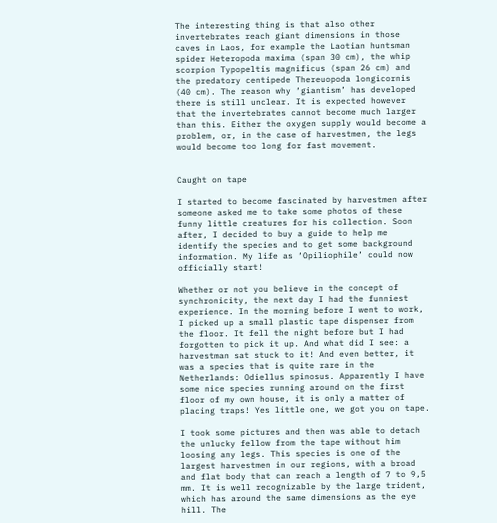The interesting thing is that also other invertebrates reach giant dimensions in those caves in Laos, for example the Laotian huntsman spider Heteropoda maxima (span 30 cm), the whip scorpion Typopeltis magnificus (span 26 cm) and the predatory centipede Thereuopoda longicornis (40 cm). The reason why ‘giantism’ has developed there is still unclear. It is expected however that the invertebrates cannot become much larger than this. Either the oxygen supply would become a problem, or, in the case of harvestmen, the legs would become too long for fast movement.


Caught on tape

I started to become fascinated by harvestmen after someone asked me to take some photos of these funny little creatures for his collection. Soon after, I decided to buy a guide to help me identify the species and to get some background information. My life as ‘Opiliophile’ could now officially start!

Whether or not you believe in the concept of synchronicity, the next day I had the funniest experience. In the morning before I went to work, I picked up a small plastic tape dispenser from the floor. It fell the night before but I had forgotten to pick it up. And what did I see: a harvestman sat stuck to it! And even better, it was a species that is quite rare in the Netherlands: Odiellus spinosus. Apparently I have some nice species running around on the first floor of my own house, it is only a matter of placing traps! Yes little one, we got you on tape.

I took some pictures and then was able to detach the unlucky fellow from the tape without him loosing any legs. This species is one of the largest harvestmen in our regions, with a broad and flat body that can reach a length of 7 to 9,5 mm. It is well recognizable by the large trident, which has around the same dimensions as the eye hill. The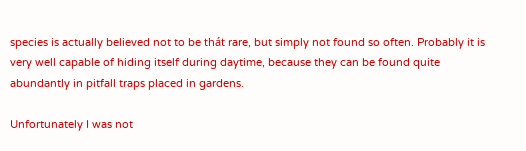species is actually believed not to be thát rare, but simply not found so often. Probably it is very well capable of hiding itself during daytime, because they can be found quite abundantly in pitfall traps placed in gardens.

Unfortunately I was not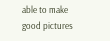able to make good pictures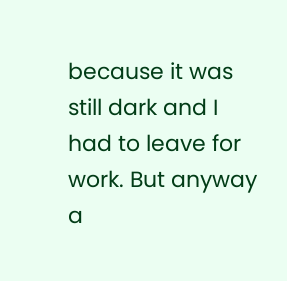because it was still dark and I had to leave for work. But anyway a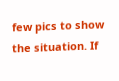few pics to show the situation. If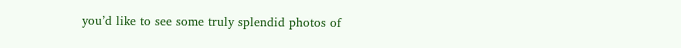you’d like to see some truly splendid photos of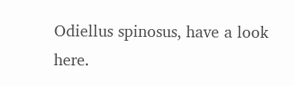Odiellus spinosus, have a look here.